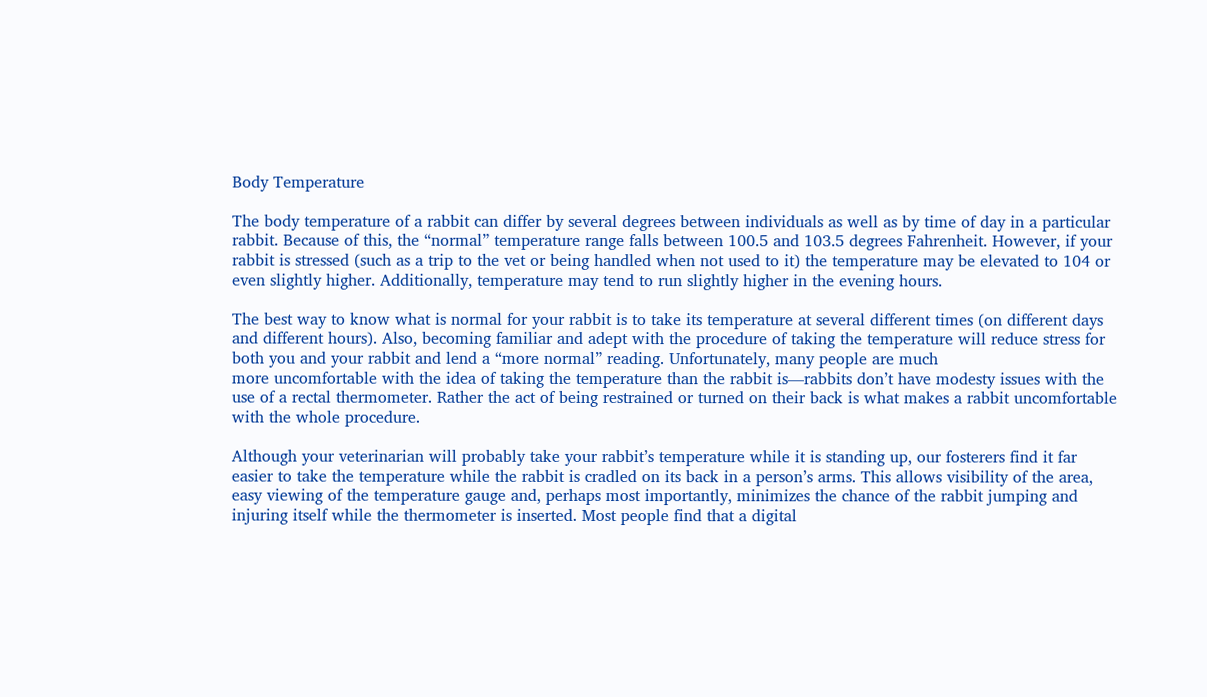Body Temperature

The body temperature of a rabbit can differ by several degrees between individuals as well as by time of day in a particular rabbit. Because of this, the “normal” temperature range falls between 100.5 and 103.5 degrees Fahrenheit. However, if your rabbit is stressed (such as a trip to the vet or being handled when not used to it) the temperature may be elevated to 104 or even slightly higher. Additionally, temperature may tend to run slightly higher in the evening hours.

The best way to know what is normal for your rabbit is to take its temperature at several different times (on different days and different hours). Also, becoming familiar and adept with the procedure of taking the temperature will reduce stress for both you and your rabbit and lend a “more normal” reading. Unfortunately, many people are much
more uncomfortable with the idea of taking the temperature than the rabbit is—rabbits don’t have modesty issues with the use of a rectal thermometer. Rather the act of being restrained or turned on their back is what makes a rabbit uncomfortable with the whole procedure.

Although your veterinarian will probably take your rabbit’s temperature while it is standing up, our fosterers find it far easier to take the temperature while the rabbit is cradled on its back in a person’s arms. This allows visibility of the area, easy viewing of the temperature gauge and, perhaps most importantly, minimizes the chance of the rabbit jumping and injuring itself while the thermometer is inserted. Most people find that a digital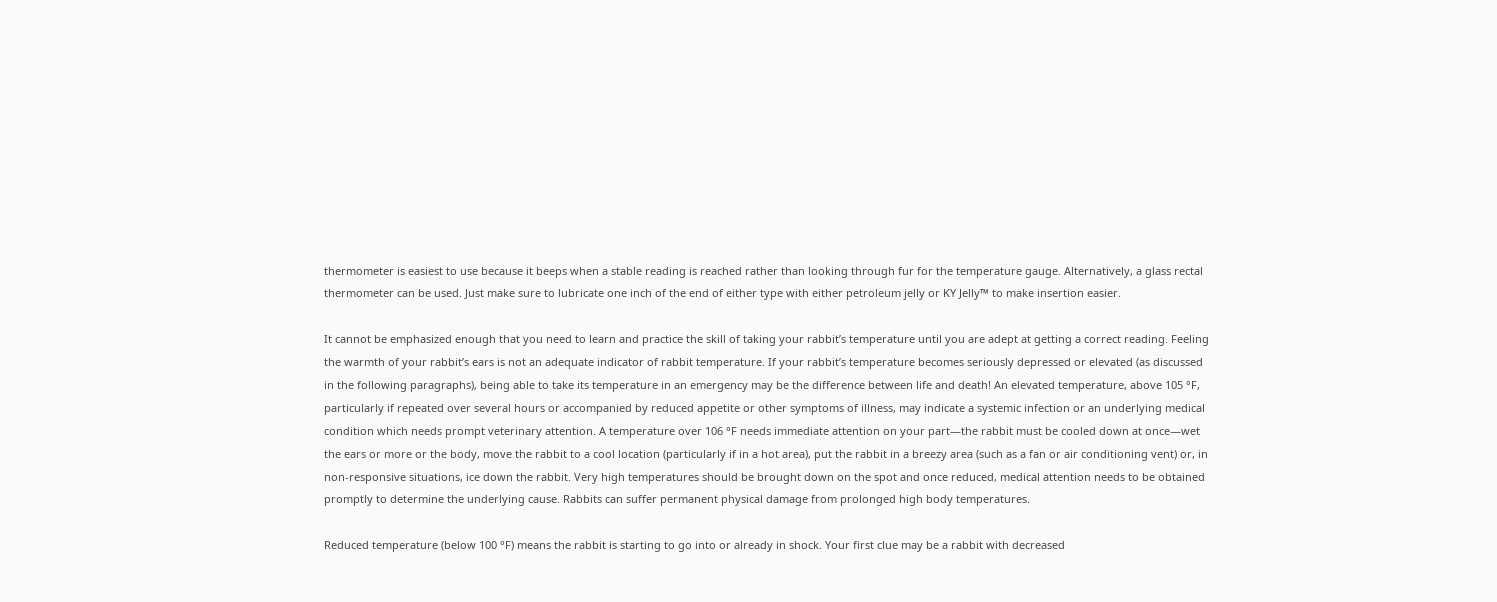thermometer is easiest to use because it beeps when a stable reading is reached rather than looking through fur for the temperature gauge. Alternatively, a glass rectal thermometer can be used. Just make sure to lubricate one inch of the end of either type with either petroleum jelly or KY Jelly™ to make insertion easier.

It cannot be emphasized enough that you need to learn and practice the skill of taking your rabbit’s temperature until you are adept at getting a correct reading. Feeling the warmth of your rabbit’s ears is not an adequate indicator of rabbit temperature. If your rabbit’s temperature becomes seriously depressed or elevated (as discussed in the following paragraphs), being able to take its temperature in an emergency may be the difference between life and death! An elevated temperature, above 105 °F, particularly if repeated over several hours or accompanied by reduced appetite or other symptoms of illness, may indicate a systemic infection or an underlying medical condition which needs prompt veterinary attention. A temperature over 106 °F needs immediate attention on your part—the rabbit must be cooled down at once—wet the ears or more or the body, move the rabbit to a cool location (particularly if in a hot area), put the rabbit in a breezy area (such as a fan or air conditioning vent) or, in non-responsive situations, ice down the rabbit. Very high temperatures should be brought down on the spot and once reduced, medical attention needs to be obtained promptly to determine the underlying cause. Rabbits can suffer permanent physical damage from prolonged high body temperatures.

Reduced temperature (below 100 °F) means the rabbit is starting to go into or already in shock. Your first clue may be a rabbit with decreased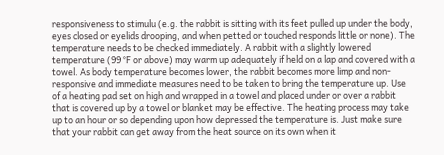responsiveness to stimulu (e.g. the rabbit is sitting with its feet pulled up under the body, eyes closed or eyelids drooping, and when petted or touched responds little or none). The temperature needs to be checked immediately. A rabbit with a slightly lowered temperature (99 °F or above) may warm up adequately if held on a lap and covered with a towel. As body temperature becomes lower, the rabbit becomes more limp and non-responsive and immediate measures need to be taken to bring the temperature up. Use of a heating pad set on high and wrapped in a towel and placed under or over a rabbit that is covered up by a towel or blanket may be effective. The heating process may take up to an hour or so depending upon how depressed the temperature is. Just make sure that your rabbit can get away from the heat source on its own when it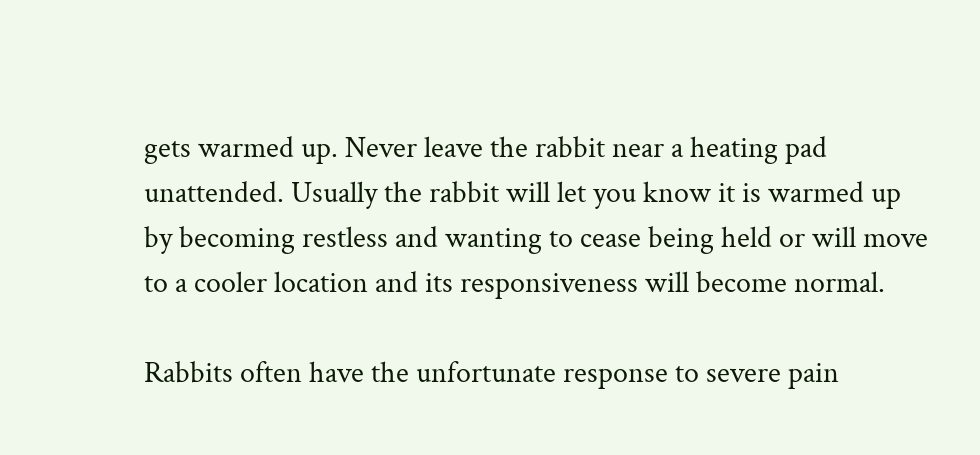gets warmed up. Never leave the rabbit near a heating pad unattended. Usually the rabbit will let you know it is warmed up by becoming restless and wanting to cease being held or will move to a cooler location and its responsiveness will become normal.

Rabbits often have the unfortunate response to severe pain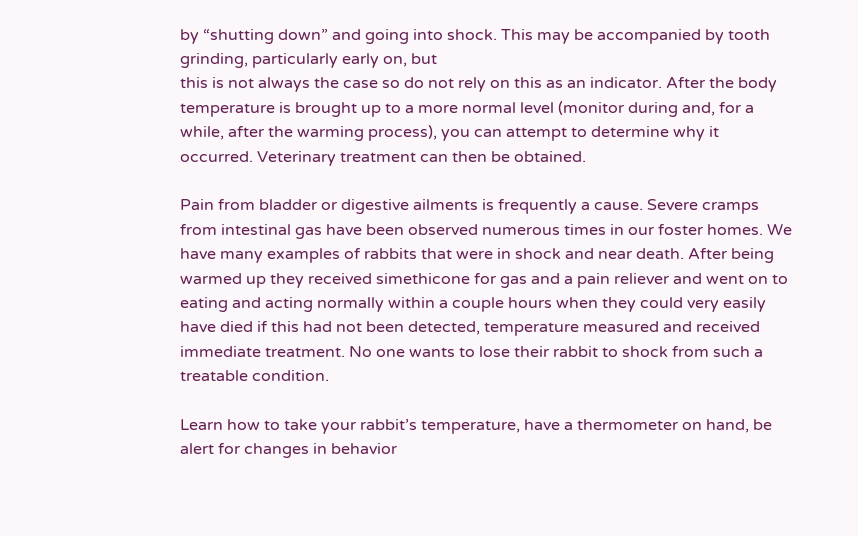by “shutting down” and going into shock. This may be accompanied by tooth grinding, particularly early on, but
this is not always the case so do not rely on this as an indicator. After the body temperature is brought up to a more normal level (monitor during and, for a while, after the warming process), you can attempt to determine why it occurred. Veterinary treatment can then be obtained.

Pain from bladder or digestive ailments is frequently a cause. Severe cramps from intestinal gas have been observed numerous times in our foster homes. We have many examples of rabbits that were in shock and near death. After being warmed up they received simethicone for gas and a pain reliever and went on to eating and acting normally within a couple hours when they could very easily have died if this had not been detected, temperature measured and received immediate treatment. No one wants to lose their rabbit to shock from such a treatable condition.

Learn how to take your rabbit’s temperature, have a thermometer on hand, be alert for changes in behavior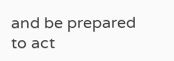and be prepared to act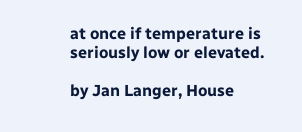at once if temperature is seriously low or elevated.

by Jan Langer, House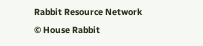Rabbit Resource Network
© House Rabbit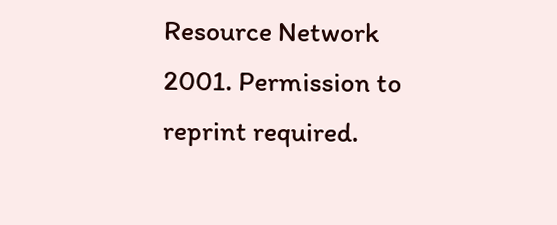Resource Network 2001. Permission to reprint required.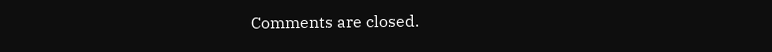Comments are closed.